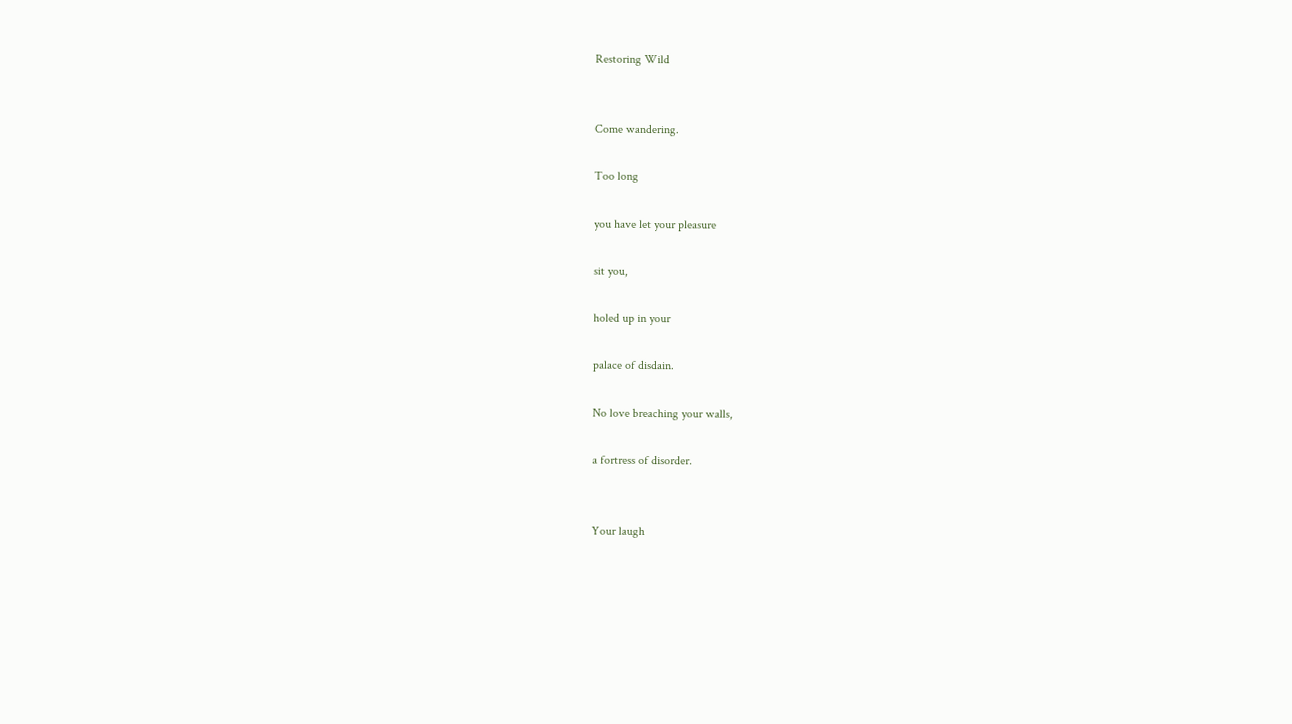Restoring Wild


Come wandering.

Too long

you have let your pleasure

sit you,

holed up in your

palace of disdain.

No love breaching your walls,

a fortress of disorder.


Your laugh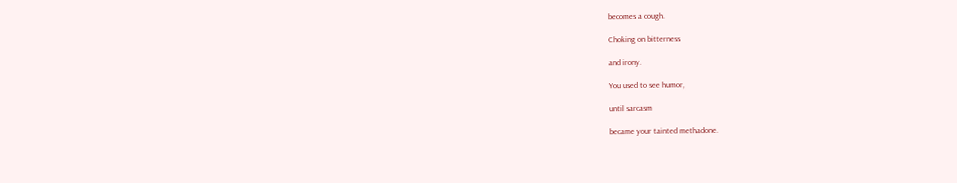becomes a cough.

Choking on bitterness

and irony.

You used to see humor,

until sarcasm

became your tainted methadone.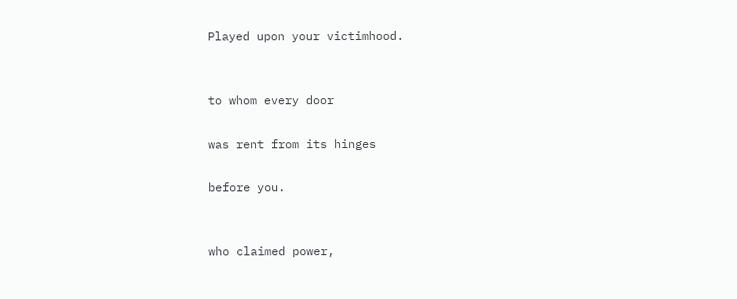Played upon your victimhood.


to whom every door

was rent from its hinges

before you.


who claimed power,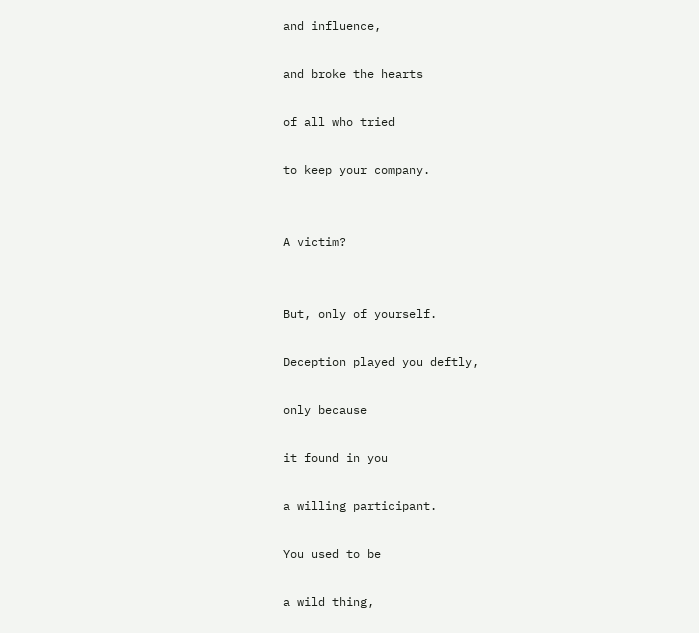and influence,

and broke the hearts

of all who tried

to keep your company.


A victim?


But, only of yourself.

Deception played you deftly,

only because

it found in you

a willing participant.

You used to be

a wild thing,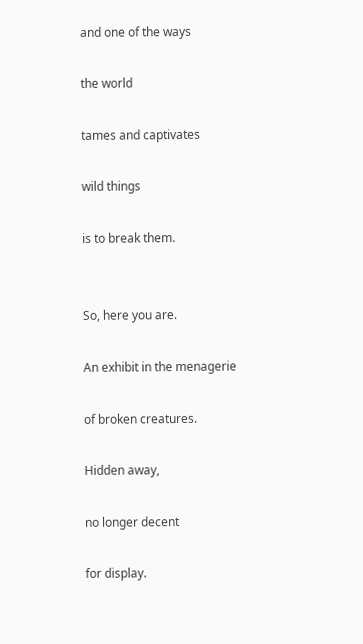and one of the ways

the world

tames and captivates

wild things

is to break them.


So, here you are.

An exhibit in the menagerie

of broken creatures.

Hidden away,

no longer decent

for display.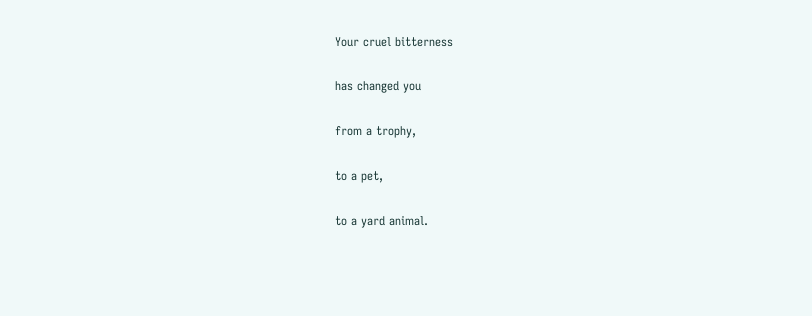Your cruel bitterness

has changed you

from a trophy,

to a pet,

to a yard animal.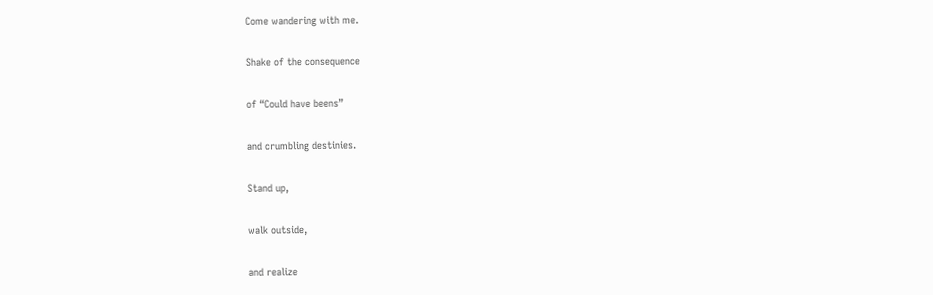Come wandering with me.

Shake of the consequence

of “Could have beens”

and crumbling destinies.

Stand up,

walk outside,

and realize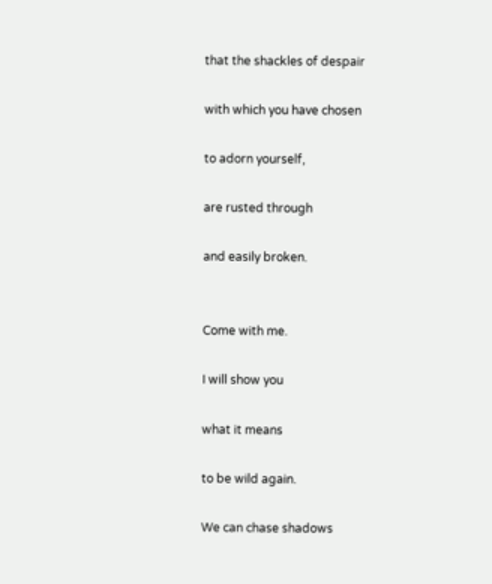that the shackles of despair

with which you have chosen

to adorn yourself,

are rusted through

and easily broken.


Come with me.

I will show you

what it means

to be wild again.

We can chase shadows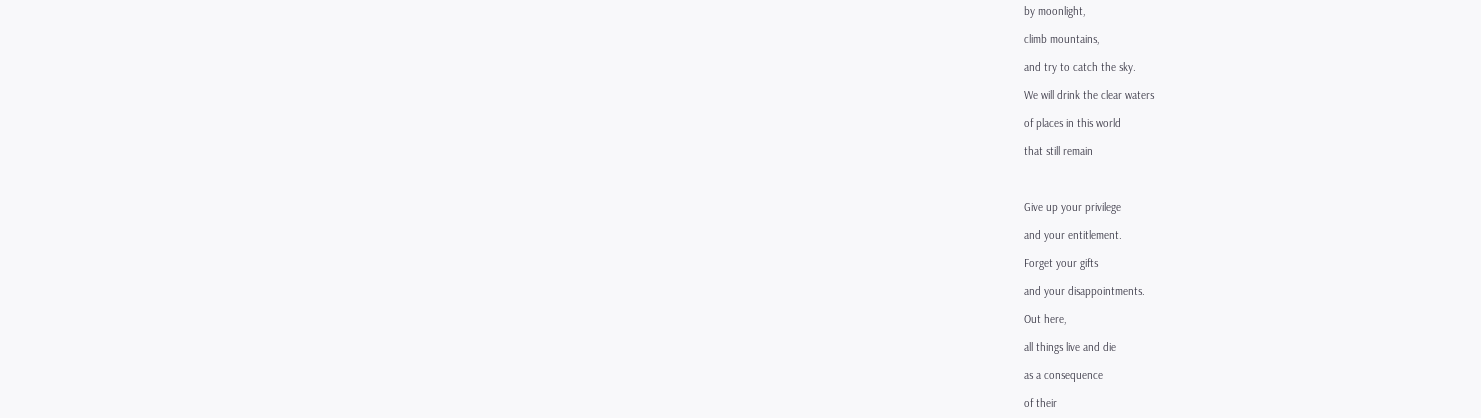by moonlight,

climb mountains,

and try to catch the sky.

We will drink the clear waters

of places in this world

that still remain



Give up your privilege

and your entitlement.

Forget your gifts

and your disappointments.

Out here,

all things live and die

as a consequence

of their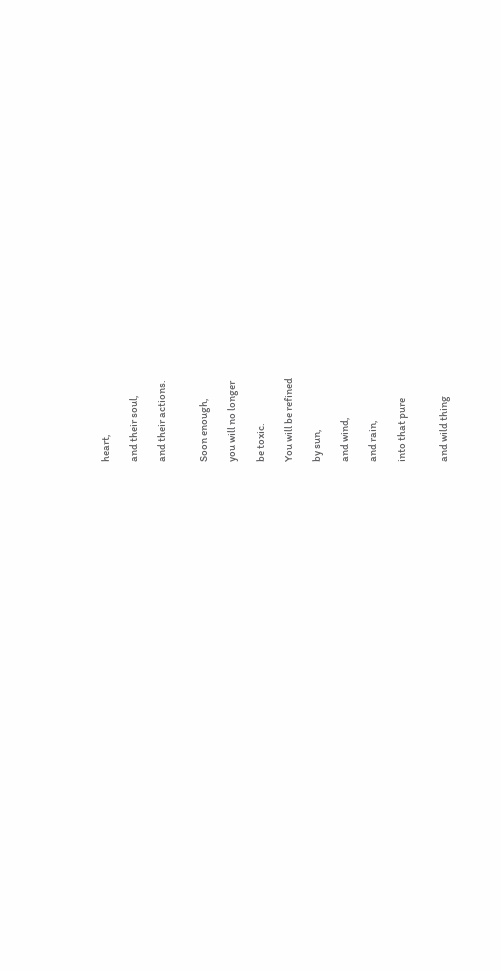heart,

and their soul,

and their actions.


Soon enough,

you will no longer

be toxic.

You will be refined

by sun,

and wind,

and rain,

into that pure


and wild thing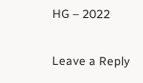HG – 2022

Leave a Reply